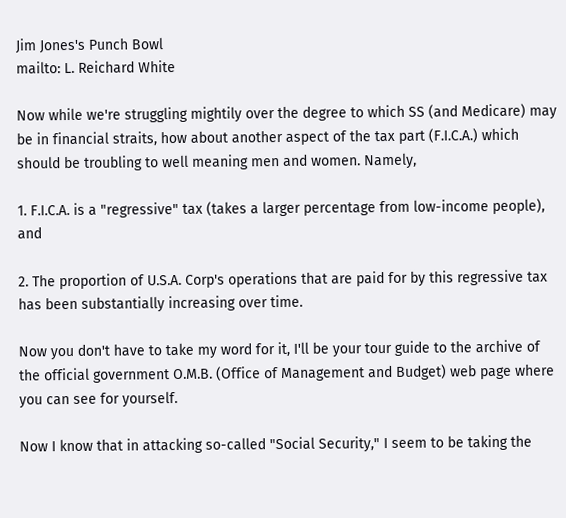Jim Jones's Punch Bowl
mailto: L. Reichard White

Now while we're struggling mightily over the degree to which SS (and Medicare) may be in financial straits, how about another aspect of the tax part (F.I.C.A.) which should be troubling to well meaning men and women. Namely,

1. F.I.C.A. is a "regressive" tax (takes a larger percentage from low-income people), and

2. The proportion of U.S.A. Corp's operations that are paid for by this regressive tax has been substantially increasing over time.

Now you don't have to take my word for it, I'll be your tour guide to the archive of the official government O.M.B. (Office of Management and Budget) web page where you can see for yourself.

Now I know that in attacking so-called "Social Security," I seem to be taking the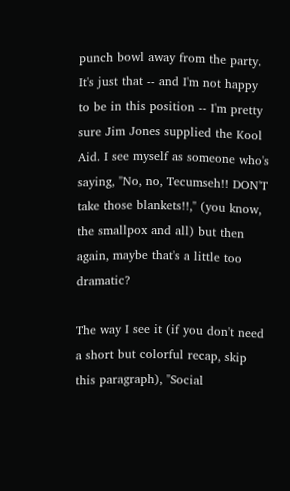punch bowl away from the party. It's just that -- and I'm not happy to be in this position -- I'm pretty sure Jim Jones supplied the Kool Aid. I see myself as someone who's saying, "No, no, Tecumseh!! DON'T take those blankets!!," (you know, the smallpox and all) but then again, maybe that's a little too dramatic?

The way I see it (if you don't need a short but colorful recap, skip this paragraph), "Social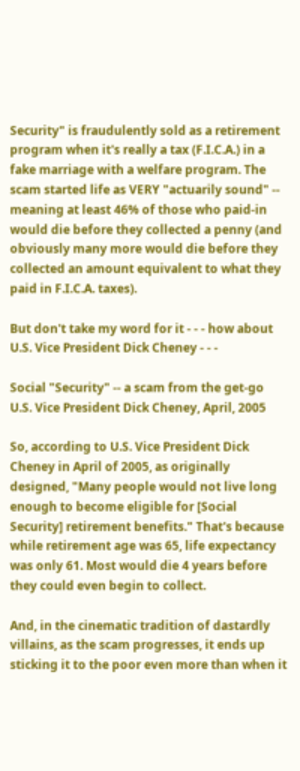Security" is fraudulently sold as a retirement program when it's really a tax (F.I.C.A.) in a fake marriage with a welfare program. The scam started life as VERY "actuarily sound" -- meaning at least 46% of those who paid-in would die before they collected a penny (and obviously many more would die before they collected an amount equivalent to what they paid in F.I.C.A. taxes).

But don't take my word for it - - - how about U.S. Vice President Dick Cheney - - -

Social "Security" -- a scam from the get-go
U.S. Vice President Dick Cheney, April, 2005

So, according to U.S. Vice President Dick Cheney in April of 2005, as originally designed, "Many people would not live long enough to become eligible for [Social Security] retirement benefits." That's because while retirement age was 65, life expectancy was only 61. Most would die 4 years before they could even begin to collect.

And, in the cinematic tradition of dastardly villains, as the scam progresses, it ends up sticking it to the poor even more than when it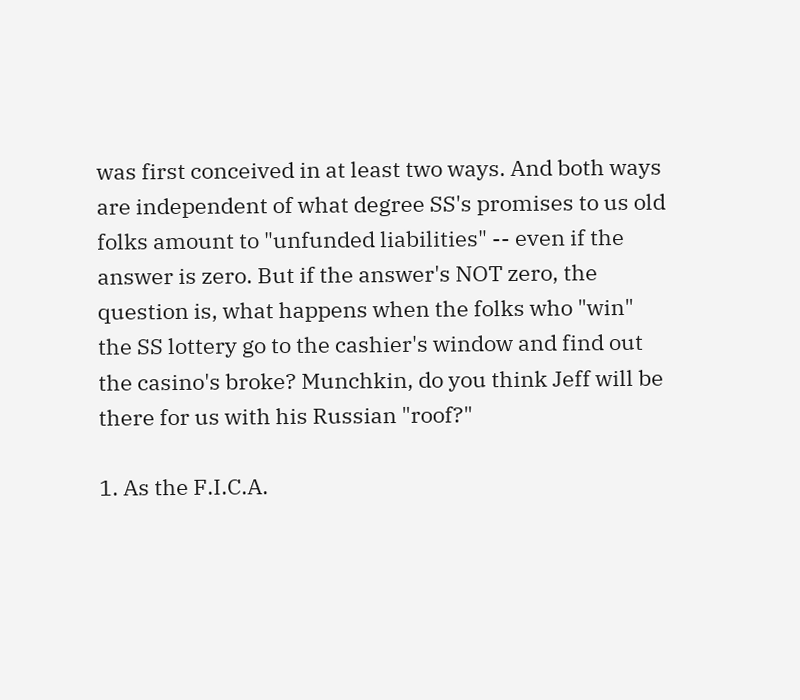was first conceived in at least two ways. And both ways are independent of what degree SS's promises to us old folks amount to "unfunded liabilities" -- even if the answer is zero. But if the answer's NOT zero, the question is, what happens when the folks who "win" the SS lottery go to the cashier's window and find out the casino's broke? Munchkin, do you think Jeff will be there for us with his Russian "roof?"

1. As the F.I.C.A.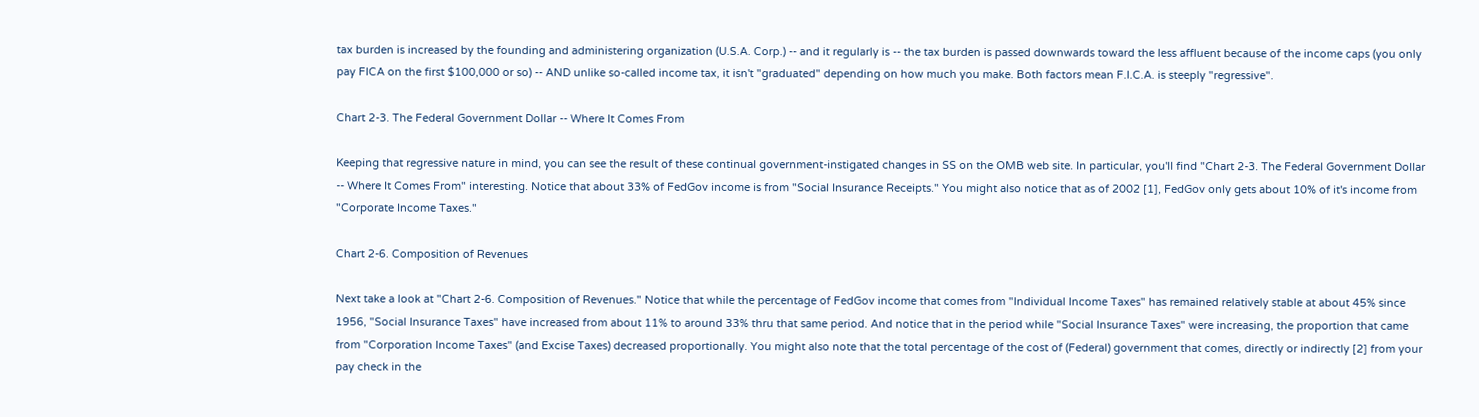tax burden is increased by the founding and administering organization (U.S.A. Corp.) -- and it regularly is -- the tax burden is passed downwards toward the less affluent because of the income caps (you only pay FICA on the first $100,000 or so) -- AND unlike so-called income tax, it isn't "graduated" depending on how much you make. Both factors mean F.I.C.A. is steeply "regressive".

Chart 2-3. The Federal Government Dollar -- Where It Comes From

Keeping that regressive nature in mind, you can see the result of these continual government-instigated changes in SS on the OMB web site. In particular, you'll find "Chart 2-3. The Federal Government Dollar -- Where It Comes From" interesting. Notice that about 33% of FedGov income is from "Social Insurance Receipts." You might also notice that as of 2002 [1], FedGov only gets about 10% of it's income from "Corporate Income Taxes."

Chart 2-6. Composition of Revenues

Next take a look at "Chart 2-6. Composition of Revenues." Notice that while the percentage of FedGov income that comes from "Individual Income Taxes" has remained relatively stable at about 45% since 1956, "Social Insurance Taxes" have increased from about 11% to around 33% thru that same period. And notice that in the period while "Social Insurance Taxes" were increasing, the proportion that came from "Corporation Income Taxes" (and Excise Taxes) decreased proportionally. You might also note that the total percentage of the cost of (Federal) government that comes, directly or indirectly [2] from your pay check in the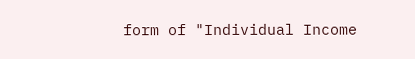form of "Individual Income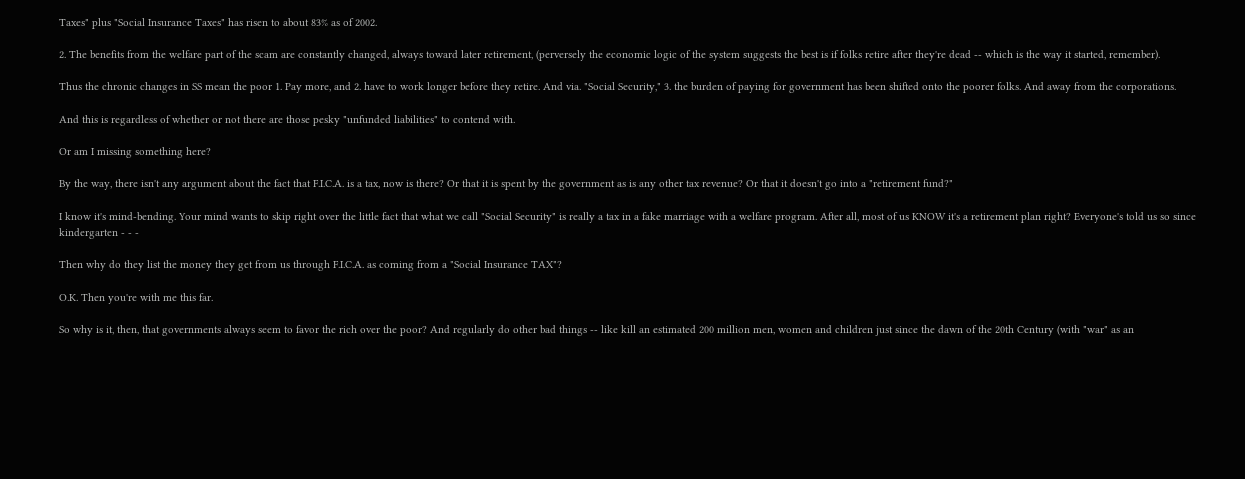Taxes" plus "Social Insurance Taxes" has risen to about 83% as of 2002.

2. The benefits from the welfare part of the scam are constantly changed, always toward later retirement, (perversely the economic logic of the system suggests the best is if folks retire after they're dead -- which is the way it started, remember).

Thus the chronic changes in SS mean the poor 1. Pay more, and 2. have to work longer before they retire. And via. "Social Security," 3. the burden of paying for government has been shifted onto the poorer folks. And away from the corporations.

And this is regardless of whether or not there are those pesky "unfunded liabilities" to contend with.

Or am I missing something here?

By the way, there isn't any argument about the fact that F.I.C.A. is a tax, now is there? Or that it is spent by the government as is any other tax revenue? Or that it doesn't go into a "retirement fund?"

I know it's mind-bending. Your mind wants to skip right over the little fact that what we call "Social Security" is really a tax in a fake marriage with a welfare program. After all, most of us KNOW it's a retirement plan right? Everyone's told us so since kindergarten - - -

Then why do they list the money they get from us through F.I.C.A. as coming from a "Social Insurance TAX"?

O.K. Then you're with me this far.

So why is it, then, that governments always seem to favor the rich over the poor? And regularly do other bad things -- like kill an estimated 200 million men, women and children just since the dawn of the 20th Century (with "war" as an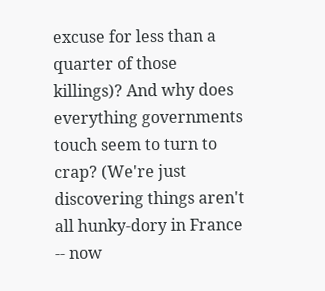excuse for less than a quarter of those killings)? And why does everything governments touch seem to turn to crap? (We're just discovering things aren't all hunky-dory in France -- now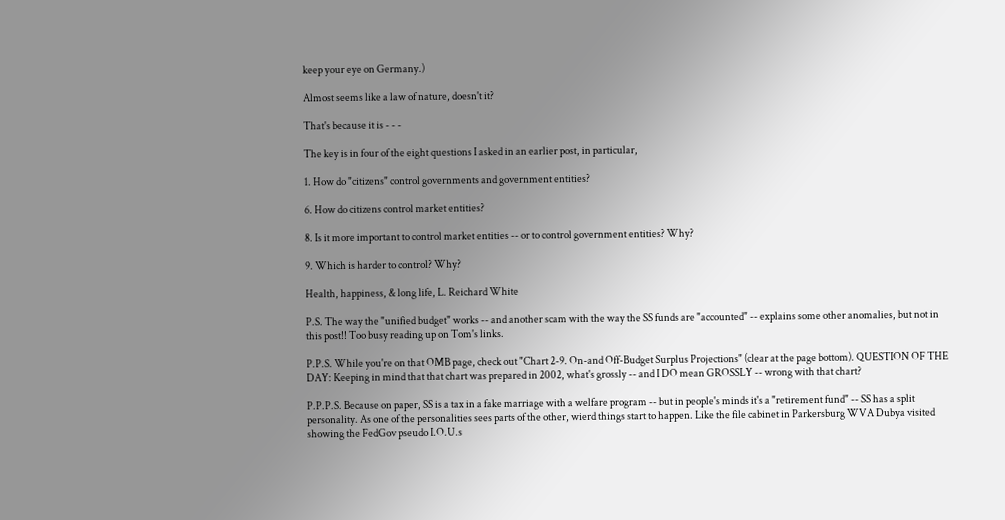keep your eye on Germany.)

Almost seems like a law of nature, doesn't it?

That's because it is - - -

The key is in four of the eight questions I asked in an earlier post, in particular,

1. How do "citizens" control governments and government entities?

6. How do citizens control market entities?

8. Is it more important to control market entities -- or to control government entities? Why?

9. Which is harder to control? Why?

Health, happiness, & long life, L. Reichard White

P.S. The way the "unified budget" works -- and another scam with the way the SS funds are "accounted" -- explains some other anomalies, but not in this post!! Too busy reading up on Tom's links.

P.P.S. While you're on that OMB page, check out "Chart 2-9. On-and Off-Budget Surplus Projections" (clear at the page bottom). QUESTION OF THE DAY: Keeping in mind that that chart was prepared in 2002, what's grossly -- and I DO mean GROSSLY -- wrong with that chart?

P.P.P.S. Because on paper, SS is a tax in a fake marriage with a welfare program -- but in people's minds it's a "retirement fund" -- SS has a split personality. As one of the personalities sees parts of the other, wierd things start to happen. Like the file cabinet in Parkersburg WVA Dubya visited showing the FedGov pseudo I.O.U.s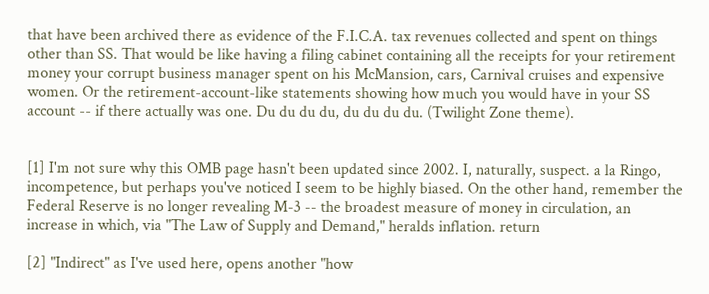that have been archived there as evidence of the F.I.C.A. tax revenues collected and spent on things other than SS. That would be like having a filing cabinet containing all the receipts for your retirement money your corrupt business manager spent on his McMansion, cars, Carnival cruises and expensive women. Or the retirement-account-like statements showing how much you would have in your SS account -- if there actually was one. Du du du du, du du du du. (Twilight Zone theme).


[1] I'm not sure why this OMB page hasn't been updated since 2002. I, naturally, suspect. a la Ringo, incompetence, but perhaps you've noticed I seem to be highly biased. On the other hand, remember the Federal Reserve is no longer revealing M-3 -- the broadest measure of money in circulation, an increase in which, via "The Law of Supply and Demand," heralds inflation. return

[2] "Indirect" as I've used here, opens another "how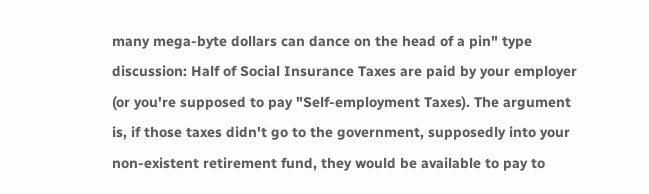many mega-byte dollars can dance on the head of a pin" type discussion: Half of Social Insurance Taxes are paid by your employer (or you're supposed to pay "Self-employment Taxes). The argument is, if those taxes didn't go to the government, supposedly into your non-existent retirement fund, they would be available to pay to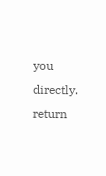you directly. return